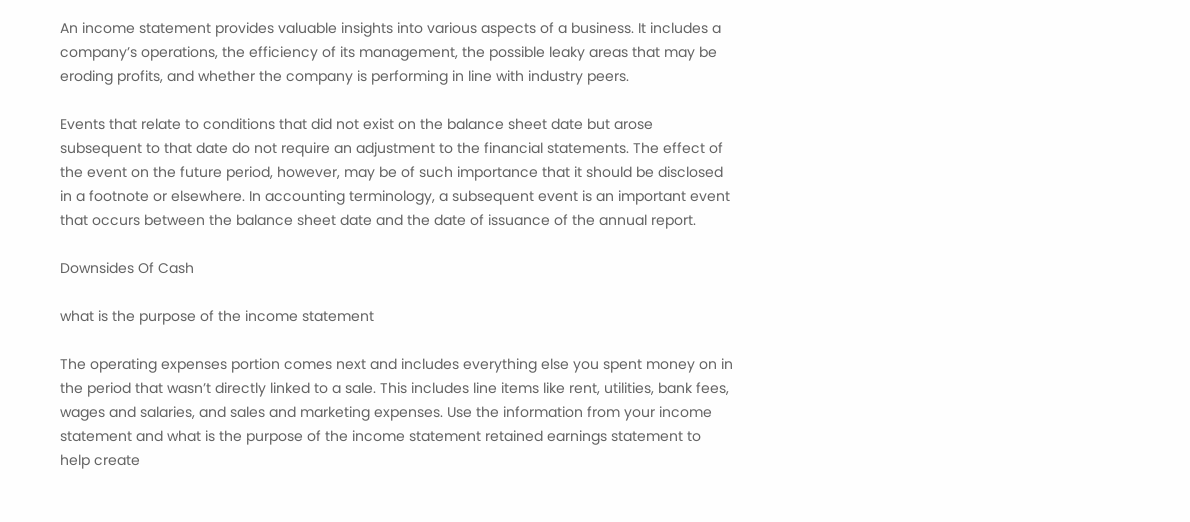An income statement provides valuable insights into various aspects of a business. It includes a company’s operations, the efficiency of its management, the possible leaky areas that may be eroding profits, and whether the company is performing in line with industry peers.

Events that relate to conditions that did not exist on the balance sheet date but arose subsequent to that date do not require an adjustment to the financial statements. The effect of the event on the future period, however, may be of such importance that it should be disclosed in a footnote or elsewhere. In accounting terminology, a subsequent event is an important event that occurs between the balance sheet date and the date of issuance of the annual report.

Downsides Of Cash

what is the purpose of the income statement

The operating expenses portion comes next and includes everything else you spent money on in the period that wasn’t directly linked to a sale. This includes line items like rent, utilities, bank fees, wages and salaries, and sales and marketing expenses. Use the information from your income statement and what is the purpose of the income statement retained earnings statement to help create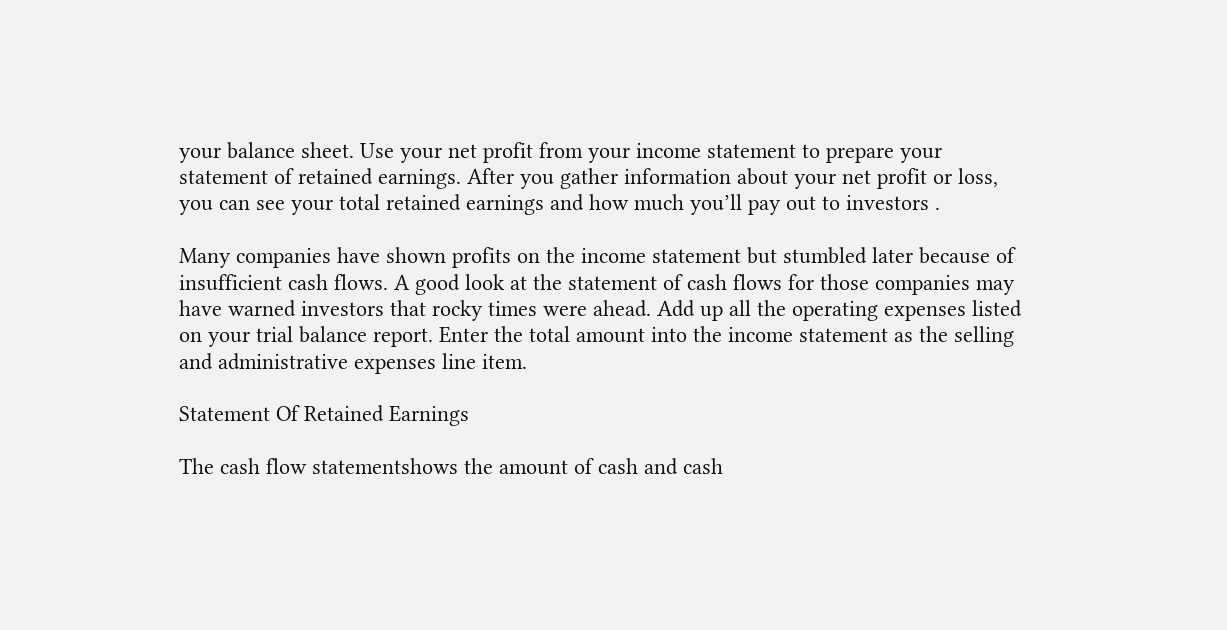your balance sheet. Use your net profit from your income statement to prepare your statement of retained earnings. After you gather information about your net profit or loss, you can see your total retained earnings and how much you’ll pay out to investors .

Many companies have shown profits on the income statement but stumbled later because of insufficient cash flows. A good look at the statement of cash flows for those companies may have warned investors that rocky times were ahead. Add up all the operating expenses listed on your trial balance report. Enter the total amount into the income statement as the selling and administrative expenses line item.

Statement Of Retained Earnings

The cash flow statementshows the amount of cash and cash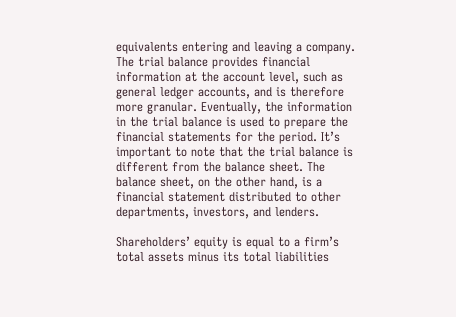equivalents entering and leaving a company. The trial balance provides financial information at the account level, such as general ledger accounts, and is therefore more granular. Eventually, the information in the trial balance is used to prepare the financial statements for the period. It’s important to note that the trial balance is different from the balance sheet. The balance sheet, on the other hand, is a financial statement distributed to other departments, investors, and lenders.

Shareholders’ equity is equal to a firm’s total assets minus its total liabilities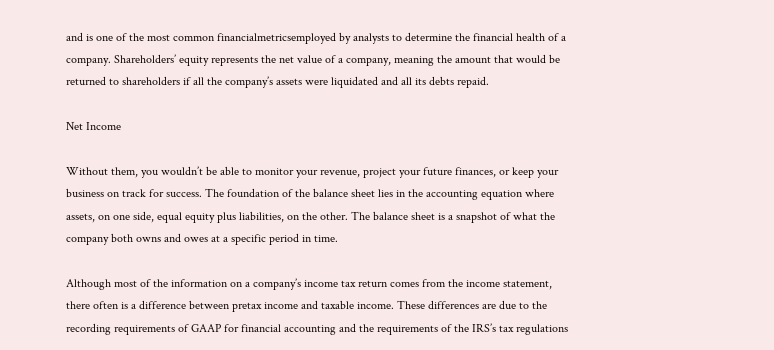and is one of the most common financialmetricsemployed by analysts to determine the financial health of a company. Shareholders’ equity represents the net value of a company, meaning the amount that would be returned to shareholders if all the company’s assets were liquidated and all its debts repaid.

Net Income

Without them, you wouldn’t be able to monitor your revenue, project your future finances, or keep your business on track for success. The foundation of the balance sheet lies in the accounting equation where assets, on one side, equal equity plus liabilities, on the other. The balance sheet is a snapshot of what the company both owns and owes at a specific period in time.

Although most of the information on a company’s income tax return comes from the income statement, there often is a difference between pretax income and taxable income. These differences are due to the recording requirements of GAAP for financial accounting and the requirements of the IRS’s tax regulations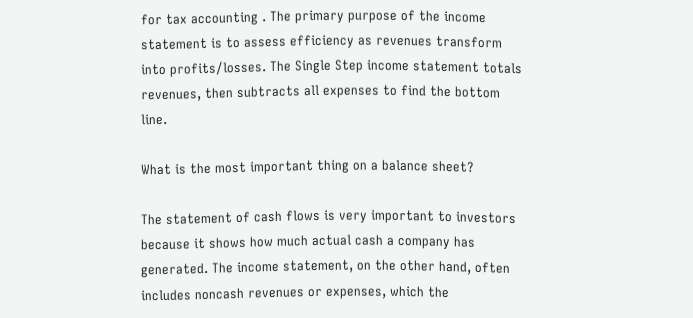for tax accounting . The primary purpose of the income statement is to assess efficiency as revenues transform into profits/losses. The Single Step income statement totals revenues, then subtracts all expenses to find the bottom line.

What is the most important thing on a balance sheet?

The statement of cash flows is very important to investors because it shows how much actual cash a company has generated. The income statement, on the other hand, often includes noncash revenues or expenses, which the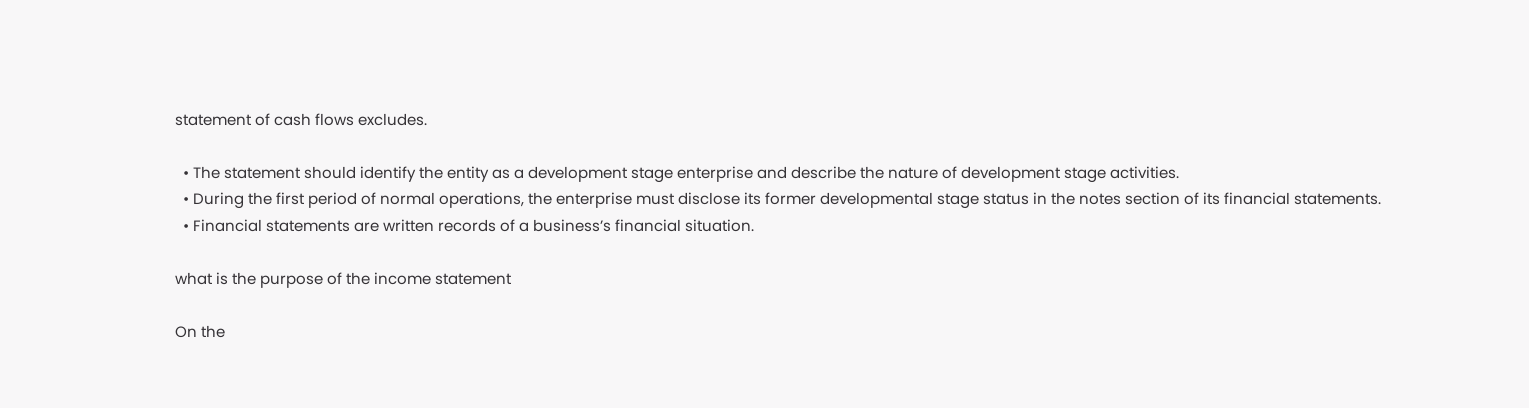statement of cash flows excludes.

  • The statement should identify the entity as a development stage enterprise and describe the nature of development stage activities.
  • During the first period of normal operations, the enterprise must disclose its former developmental stage status in the notes section of its financial statements.
  • Financial statements are written records of a business’s financial situation.

what is the purpose of the income statement

On the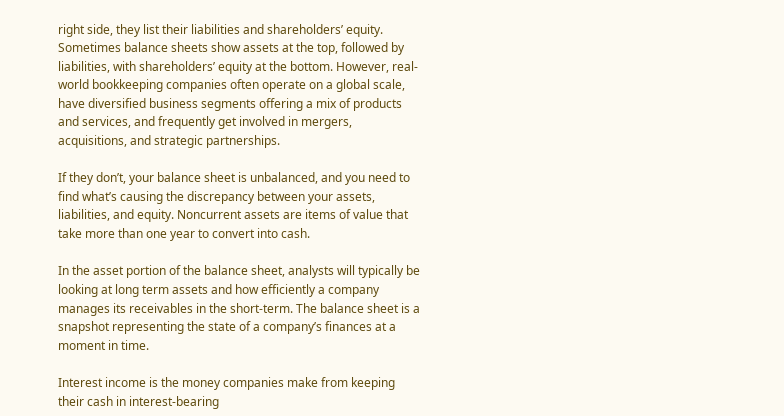right side, they list their liabilities and shareholders’ equity. Sometimes balance sheets show assets at the top, followed by liabilities, with shareholders’ equity at the bottom. However, real-world bookkeeping companies often operate on a global scale, have diversified business segments offering a mix of products and services, and frequently get involved in mergers, acquisitions, and strategic partnerships.

If they don’t, your balance sheet is unbalanced, and you need to find what’s causing the discrepancy between your assets, liabilities, and equity. Noncurrent assets are items of value that take more than one year to convert into cash.

In the asset portion of the balance sheet, analysts will typically be looking at long term assets and how efficiently a company manages its receivables in the short-term. The balance sheet is a snapshot representing the state of a company’s finances at a moment in time.

Interest income is the money companies make from keeping their cash in interest-bearing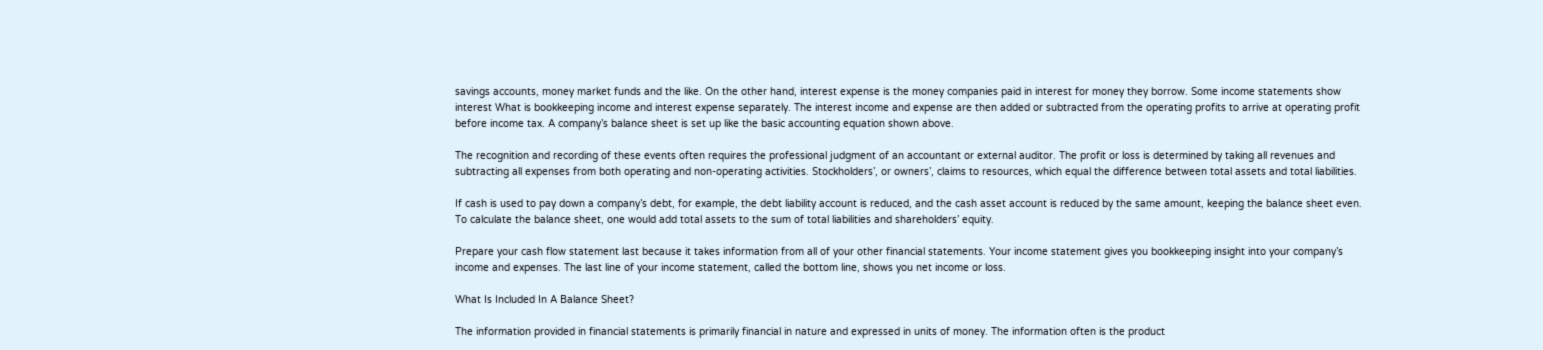savings accounts, money market funds and the like. On the other hand, interest expense is the money companies paid in interest for money they borrow. Some income statements show interest What is bookkeeping income and interest expense separately. The interest income and expense are then added or subtracted from the operating profits to arrive at operating profit before income tax. A company’s balance sheet is set up like the basic accounting equation shown above.

The recognition and recording of these events often requires the professional judgment of an accountant or external auditor. The profit or loss is determined by taking all revenues and subtracting all expenses from both operating and non-operating activities. Stockholders’, or owners’, claims to resources, which equal the difference between total assets and total liabilities.

If cash is used to pay down a company’s debt, for example, the debt liability account is reduced, and the cash asset account is reduced by the same amount, keeping the balance sheet even. To calculate the balance sheet, one would add total assets to the sum of total liabilities and shareholders’ equity.

Prepare your cash flow statement last because it takes information from all of your other financial statements. Your income statement gives you bookkeeping insight into your company’s income and expenses. The last line of your income statement, called the bottom line, shows you net income or loss.

What Is Included In A Balance Sheet?

The information provided in financial statements is primarily financial in nature and expressed in units of money. The information often is the product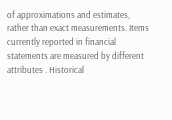of approximations and estimates, rather than exact measurements. Items currently reported in financial statements are measured by different attributes . Historical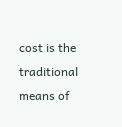cost is the traditional means of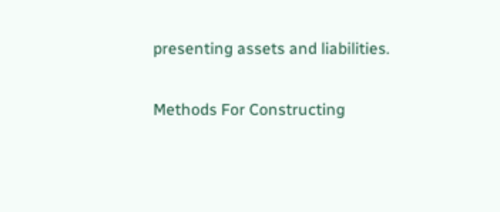presenting assets and liabilities.

Methods For Constructing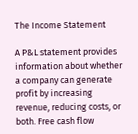The Income Statement

A P&L statement provides information about whether a company can generate profit by increasing revenue, reducing costs, or both. Free cash flow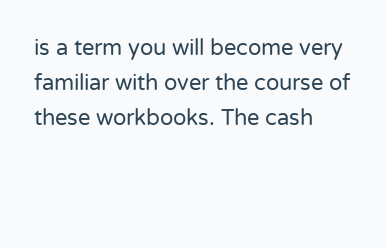is a term you will become very familiar with over the course of these workbooks. The cash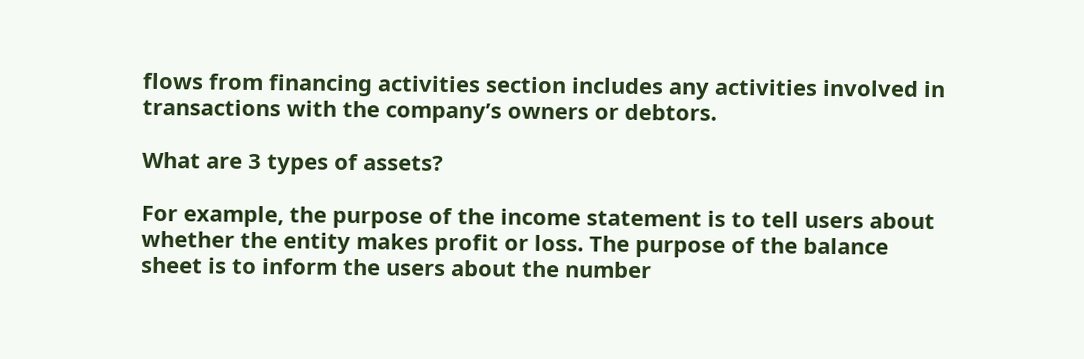flows from financing activities section includes any activities involved in transactions with the company’s owners or debtors.

What are 3 types of assets?

For example, the purpose of the income statement is to tell users about whether the entity makes profit or loss. The purpose of the balance sheet is to inform the users about the number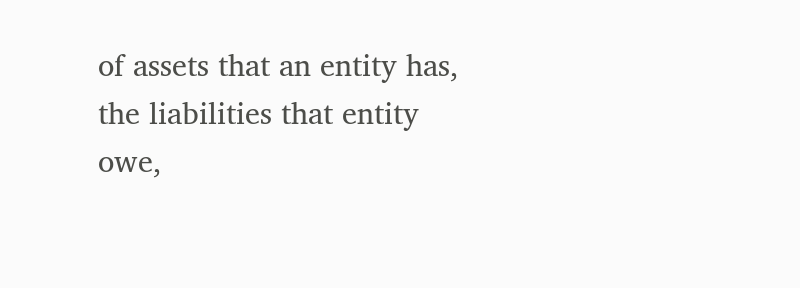of assets that an entity has, the liabilities that entity owe,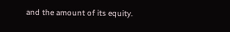and the amount of its equity.